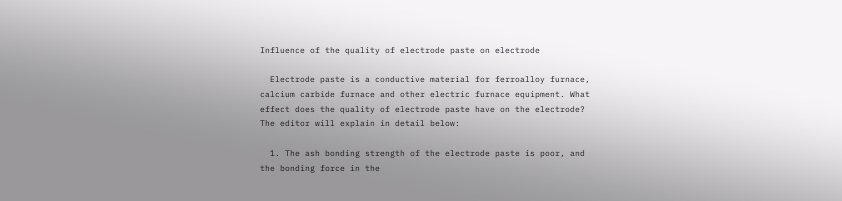Influence of the quality of electrode paste on electrode

  Electrode paste is a conductive material for ferroalloy furnace, calcium carbide furnace and other electric furnace equipment. What effect does the quality of electrode paste have on the electrode? The editor will explain in detail below:

  1. The ash bonding strength of the electrode paste is poor, and the bonding force in the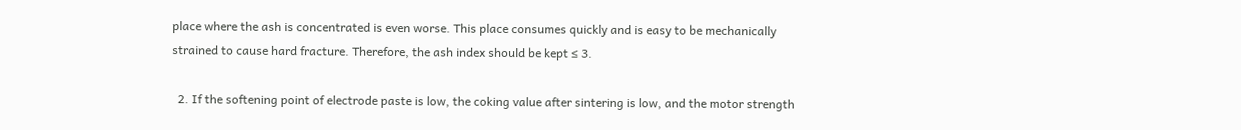place where the ash is concentrated is even worse. This place consumes quickly and is easy to be mechanically strained to cause hard fracture. Therefore, the ash index should be kept ≤ 3.

  2. If the softening point of electrode paste is low, the coking value after sintering is low, and the motor strength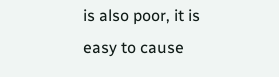is also poor, it is easy to cause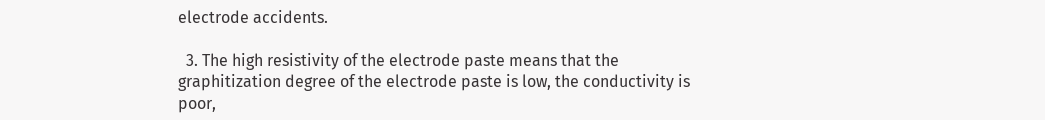electrode accidents.

  3. The high resistivity of the electrode paste means that the graphitization degree of the electrode paste is low, the conductivity is poor,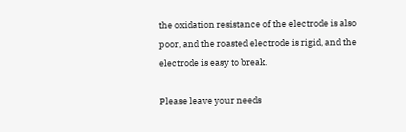the oxidation resistance of the electrode is also poor, and the roasted electrode is rigid, and the electrode is easy to break.

Please leave your needs